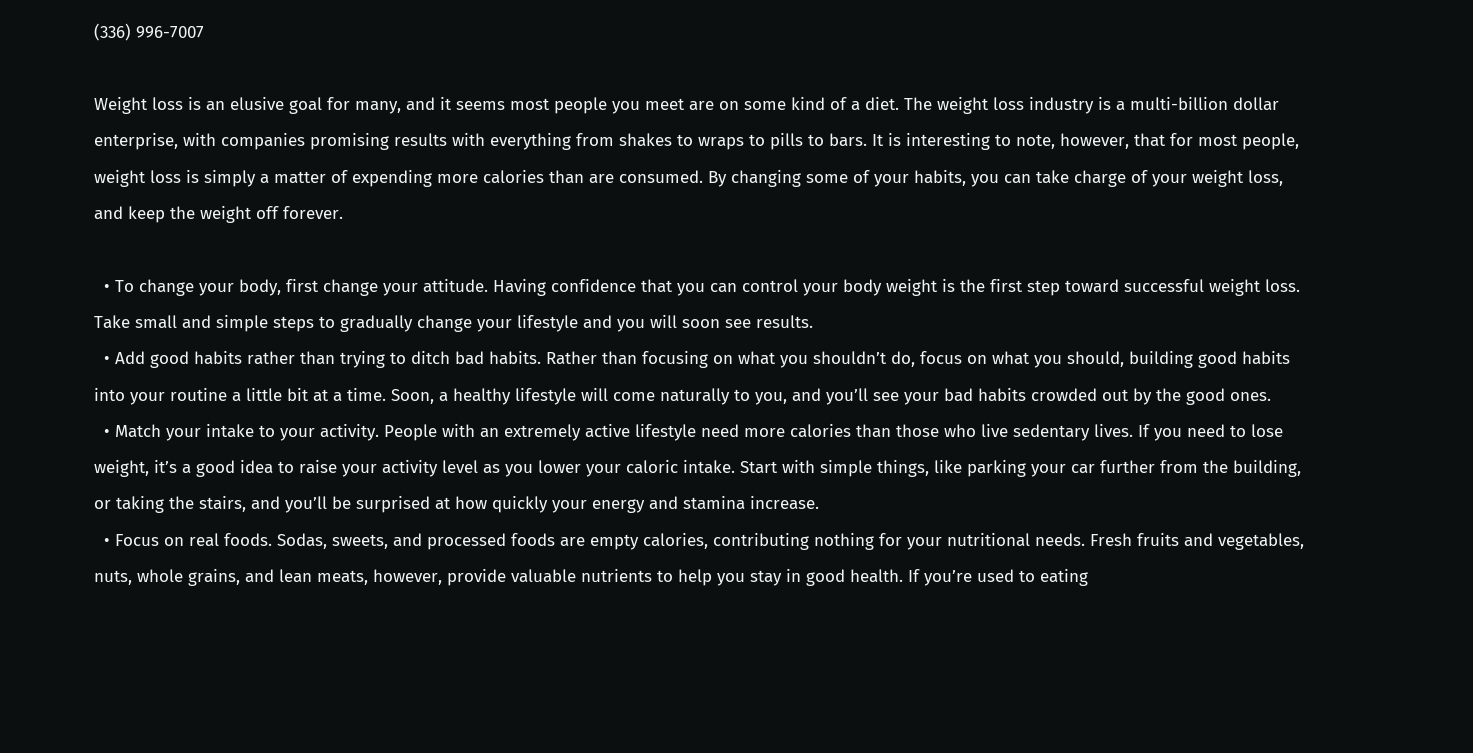(336) 996-7007

Weight loss is an elusive goal for many, and it seems most people you meet are on some kind of a diet. The weight loss industry is a multi-billion dollar enterprise, with companies promising results with everything from shakes to wraps to pills to bars. It is interesting to note, however, that for most people, weight loss is simply a matter of expending more calories than are consumed. By changing some of your habits, you can take charge of your weight loss, and keep the weight off forever.

  • To change your body, first change your attitude. Having confidence that you can control your body weight is the first step toward successful weight loss. Take small and simple steps to gradually change your lifestyle and you will soon see results.
  • Add good habits rather than trying to ditch bad habits. Rather than focusing on what you shouldn’t do, focus on what you should, building good habits into your routine a little bit at a time. Soon, a healthy lifestyle will come naturally to you, and you’ll see your bad habits crowded out by the good ones.
  • Match your intake to your activity. People with an extremely active lifestyle need more calories than those who live sedentary lives. If you need to lose weight, it’s a good idea to raise your activity level as you lower your caloric intake. Start with simple things, like parking your car further from the building, or taking the stairs, and you’ll be surprised at how quickly your energy and stamina increase.
  • Focus on real foods. Sodas, sweets, and processed foods are empty calories, contributing nothing for your nutritional needs. Fresh fruits and vegetables, nuts, whole grains, and lean meats, however, provide valuable nutrients to help you stay in good health. If you’re used to eating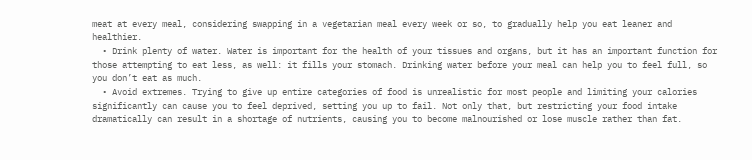meat at every meal, considering swapping in a vegetarian meal every week or so, to gradually help you eat leaner and healthier.
  • Drink plenty of water. Water is important for the health of your tissues and organs, but it has an important function for those attempting to eat less, as well: it fills your stomach. Drinking water before your meal can help you to feel full, so you don’t eat as much.
  • Avoid extremes. Trying to give up entire categories of food is unrealistic for most people and limiting your calories significantly can cause you to feel deprived, setting you up to fail. Not only that, but restricting your food intake dramatically can result in a shortage of nutrients, causing you to become malnourished or lose muscle rather than fat.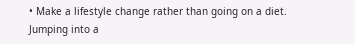• Make a lifestyle change rather than going on a diet. Jumping into a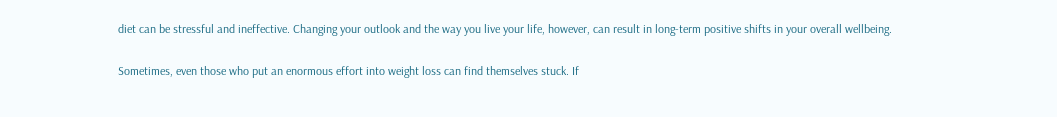diet can be stressful and ineffective. Changing your outlook and the way you live your life, however, can result in long-term positive shifts in your overall wellbeing.

Sometimes, even those who put an enormous effort into weight loss can find themselves stuck. If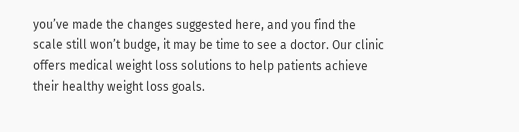you’ve made the changes suggested here, and you find the scale still won’t budge, it may be time to see a doctor. Our clinic offers medical weight loss solutions to help patients achieve their healthy weight loss goals.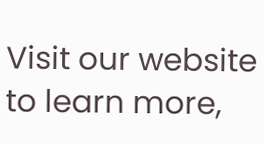Visit our website to learn more,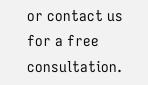or contact us for a free consultation.